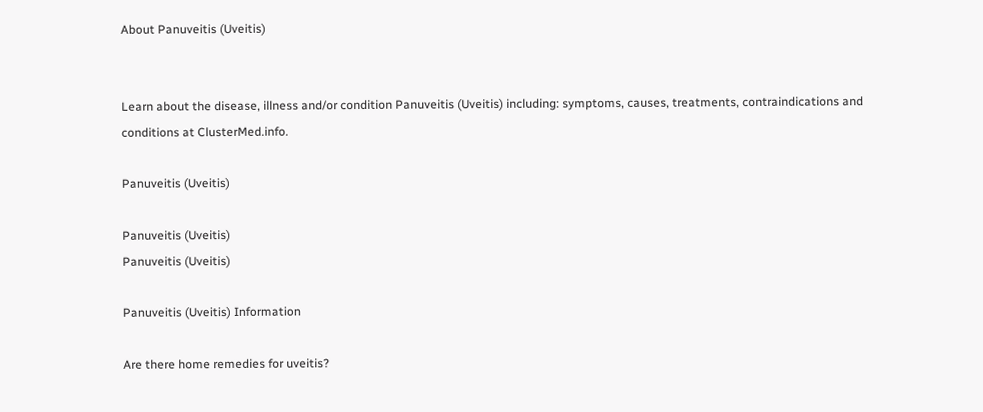About Panuveitis (Uveitis)


Learn about the disease, illness and/or condition Panuveitis (Uveitis) including: symptoms, causes, treatments, contraindications and conditions at ClusterMed.info.

Panuveitis (Uveitis)

Panuveitis (Uveitis)
Panuveitis (Uveitis)

Panuveitis (Uveitis) Information

Are there home remedies for uveitis?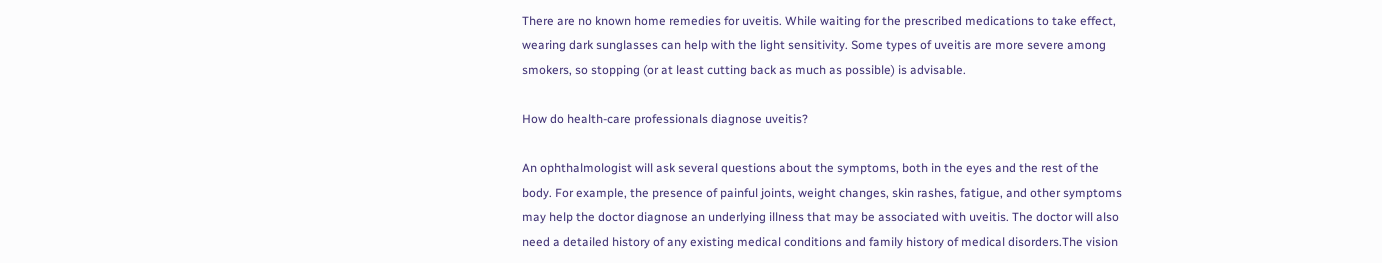There are no known home remedies for uveitis. While waiting for the prescribed medications to take effect, wearing dark sunglasses can help with the light sensitivity. Some types of uveitis are more severe among smokers, so stopping (or at least cutting back as much as possible) is advisable.

How do health-care professionals diagnose uveitis?

An ophthalmologist will ask several questions about the symptoms, both in the eyes and the rest of the body. For example, the presence of painful joints, weight changes, skin rashes, fatigue, and other symptoms may help the doctor diagnose an underlying illness that may be associated with uveitis. The doctor will also need a detailed history of any existing medical conditions and family history of medical disorders.The vision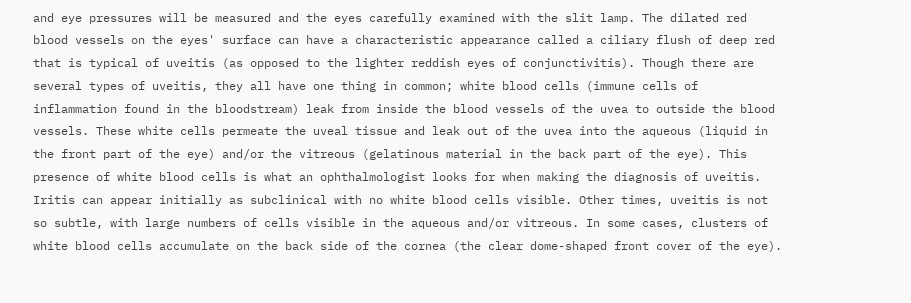and eye pressures will be measured and the eyes carefully examined with the slit lamp. The dilated red blood vessels on the eyes' surface can have a characteristic appearance called a ciliary flush of deep red that is typical of uveitis (as opposed to the lighter reddish eyes of conjunctivitis). Though there are several types of uveitis, they all have one thing in common; white blood cells (immune cells of inflammation found in the bloodstream) leak from inside the blood vessels of the uvea to outside the blood vessels. These white cells permeate the uveal tissue and leak out of the uvea into the aqueous (liquid in the front part of the eye) and/or the vitreous (gelatinous material in the back part of the eye). This presence of white blood cells is what an ophthalmologist looks for when making the diagnosis of uveitis. Iritis can appear initially as subclinical with no white blood cells visible. Other times, uveitis is not so subtle, with large numbers of cells visible in the aqueous and/or vitreous. In some cases, clusters of white blood cells accumulate on the back side of the cornea (the clear dome-shaped front cover of the eye).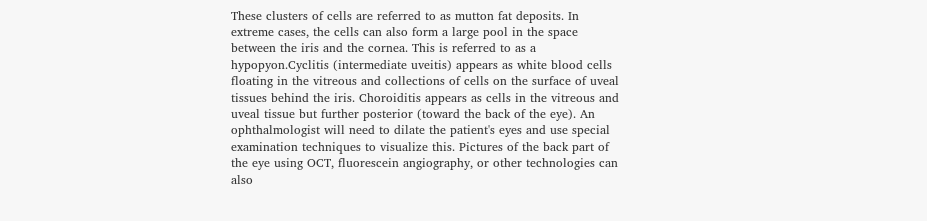These clusters of cells are referred to as mutton fat deposits. In extreme cases, the cells can also form a large pool in the space between the iris and the cornea. This is referred to as a hypopyon.Cyclitis (intermediate uveitis) appears as white blood cells floating in the vitreous and collections of cells on the surface of uveal tissues behind the iris. Choroiditis appears as cells in the vitreous and uveal tissue but further posterior (toward the back of the eye). An ophthalmologist will need to dilate the patient's eyes and use special examination techniques to visualize this. Pictures of the back part of the eye using OCT, fluorescein angiography, or other technologies can also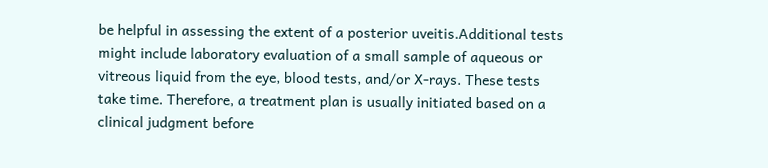be helpful in assessing the extent of a posterior uveitis.Additional tests might include laboratory evaluation of a small sample of aqueous or vitreous liquid from the eye, blood tests, and/or X-rays. These tests take time. Therefore, a treatment plan is usually initiated based on a clinical judgment before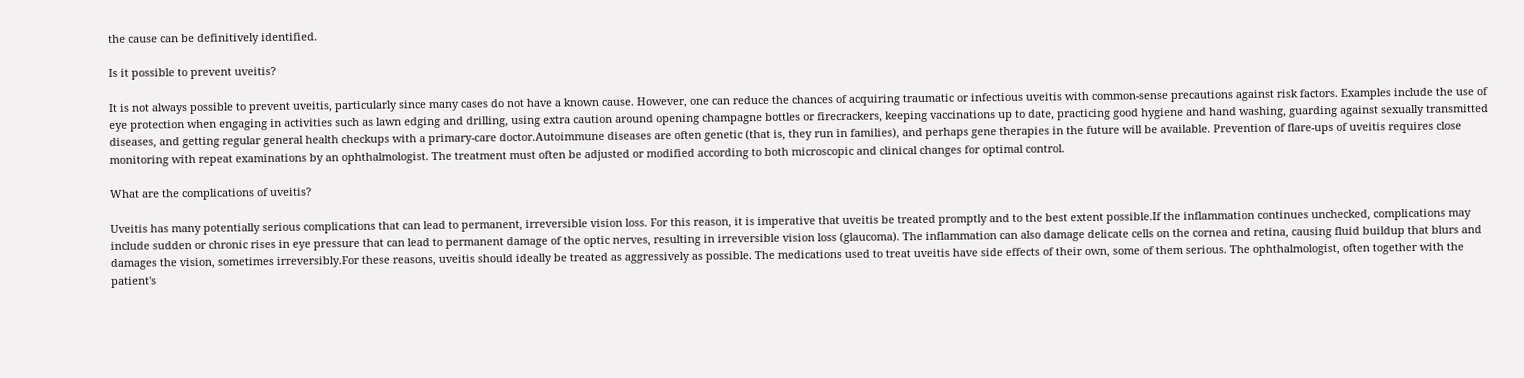the cause can be definitively identified.

Is it possible to prevent uveitis?

It is not always possible to prevent uveitis, particularly since many cases do not have a known cause. However, one can reduce the chances of acquiring traumatic or infectious uveitis with common-sense precautions against risk factors. Examples include the use of eye protection when engaging in activities such as lawn edging and drilling, using extra caution around opening champagne bottles or firecrackers, keeping vaccinations up to date, practicing good hygiene and hand washing, guarding against sexually transmitted diseases, and getting regular general health checkups with a primary-care doctor.Autoimmune diseases are often genetic (that is, they run in families), and perhaps gene therapies in the future will be available. Prevention of flare-ups of uveitis requires close monitoring with repeat examinations by an ophthalmologist. The treatment must often be adjusted or modified according to both microscopic and clinical changes for optimal control.

What are the complications of uveitis?

Uveitis has many potentially serious complications that can lead to permanent, irreversible vision loss. For this reason, it is imperative that uveitis be treated promptly and to the best extent possible.If the inflammation continues unchecked, complications may include sudden or chronic rises in eye pressure that can lead to permanent damage of the optic nerves, resulting in irreversible vision loss (glaucoma). The inflammation can also damage delicate cells on the cornea and retina, causing fluid buildup that blurs and damages the vision, sometimes irreversibly.For these reasons, uveitis should ideally be treated as aggressively as possible. The medications used to treat uveitis have side effects of their own, some of them serious. The ophthalmologist, often together with the patient's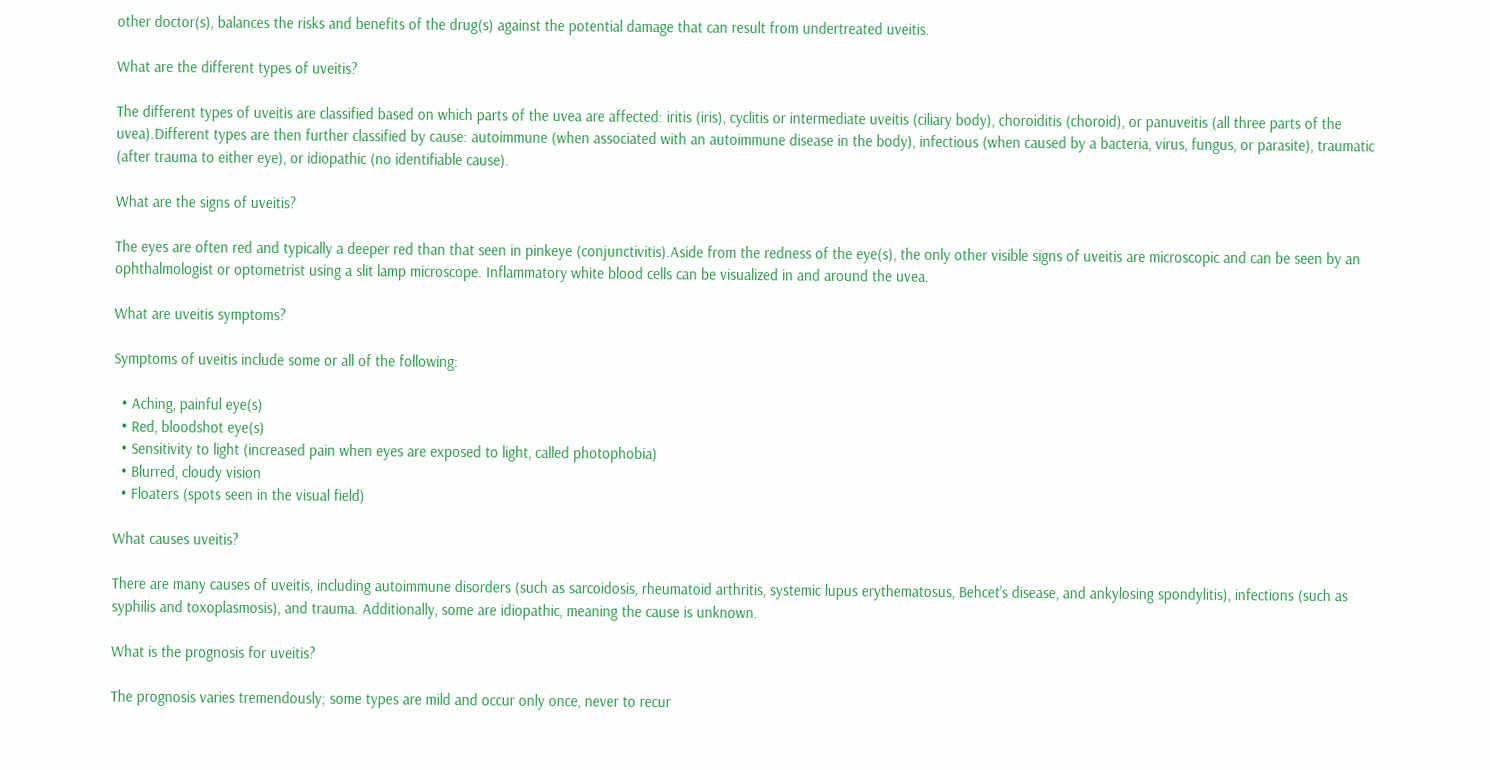other doctor(s), balances the risks and benefits of the drug(s) against the potential damage that can result from undertreated uveitis.

What are the different types of uveitis?

The different types of uveitis are classified based on which parts of the uvea are affected: iritis (iris), cyclitis or intermediate uveitis (ciliary body), choroiditis (choroid), or panuveitis (all three parts of the uvea).Different types are then further classified by cause: autoimmune (when associated with an autoimmune disease in the body), infectious (when caused by a bacteria, virus, fungus, or parasite), traumatic (after trauma to either eye), or idiopathic (no identifiable cause).

What are the signs of uveitis?

The eyes are often red and typically a deeper red than that seen in pinkeye (conjunctivitis).Aside from the redness of the eye(s), the only other visible signs of uveitis are microscopic and can be seen by an ophthalmologist or optometrist using a slit lamp microscope. Inflammatory white blood cells can be visualized in and around the uvea.

What are uveitis symptoms?

Symptoms of uveitis include some or all of the following:

  • Aching, painful eye(s)
  • Red, bloodshot eye(s)
  • Sensitivity to light (increased pain when eyes are exposed to light, called photophobia)
  • Blurred, cloudy vision
  • Floaters (spots seen in the visual field)

What causes uveitis?

There are many causes of uveitis, including autoimmune disorders (such as sarcoidosis, rheumatoid arthritis, systemic lupus erythematosus, Behcet's disease, and ankylosing spondylitis), infections (such as syphilis and toxoplasmosis), and trauma. Additionally, some are idiopathic, meaning the cause is unknown.

What is the prognosis for uveitis?

The prognosis varies tremendously; some types are mild and occur only once, never to recur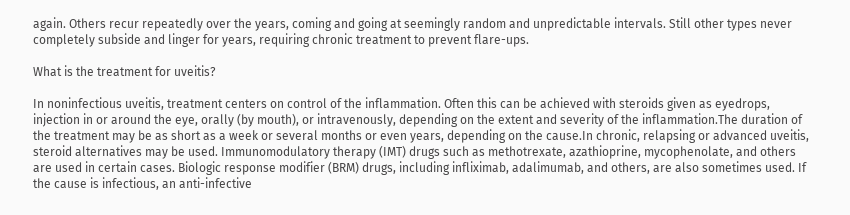again. Others recur repeatedly over the years, coming and going at seemingly random and unpredictable intervals. Still other types never completely subside and linger for years, requiring chronic treatment to prevent flare-ups.

What is the treatment for uveitis?

In noninfectious uveitis, treatment centers on control of the inflammation. Often this can be achieved with steroids given as eyedrops, injection in or around the eye, orally (by mouth), or intravenously, depending on the extent and severity of the inflammation.The duration of the treatment may be as short as a week or several months or even years, depending on the cause.In chronic, relapsing or advanced uveitis, steroid alternatives may be used. Immunomodulatory therapy (IMT) drugs such as methotrexate, azathioprine, mycophenolate, and others are used in certain cases. Biologic response modifier (BRM) drugs, including infliximab, adalimumab, and others, are also sometimes used. If the cause is infectious, an anti-infective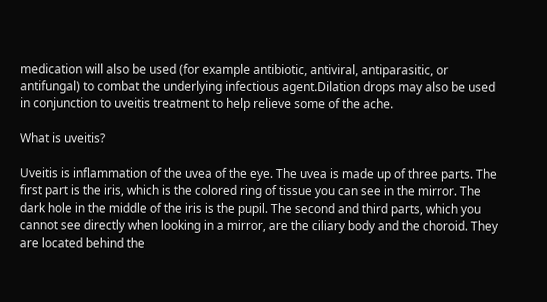medication will also be used (for example antibiotic, antiviral, antiparasitic, or antifungal) to combat the underlying infectious agent.Dilation drops may also be used in conjunction to uveitis treatment to help relieve some of the ache.

What is uveitis?

Uveitis is inflammation of the uvea of the eye. The uvea is made up of three parts. The first part is the iris, which is the colored ring of tissue you can see in the mirror. The dark hole in the middle of the iris is the pupil. The second and third parts, which you cannot see directly when looking in a mirror, are the ciliary body and the choroid. They are located behind the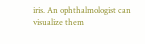iris. An ophthalmologist can visualize them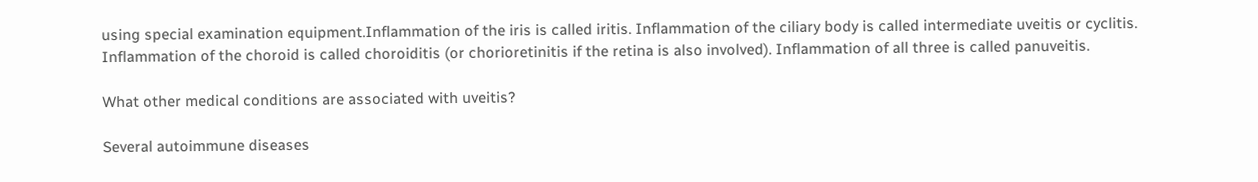using special examination equipment.Inflammation of the iris is called iritis. Inflammation of the ciliary body is called intermediate uveitis or cyclitis. Inflammation of the choroid is called choroiditis (or chorioretinitis if the retina is also involved). Inflammation of all three is called panuveitis.

What other medical conditions are associated with uveitis?

Several autoimmune diseases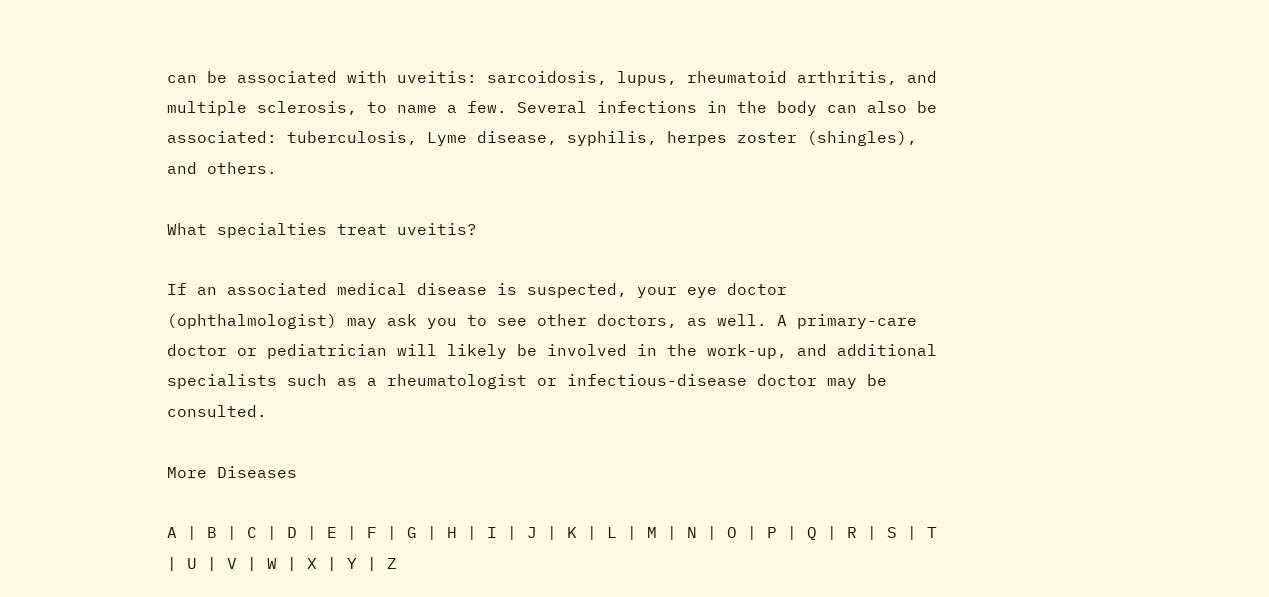can be associated with uveitis: sarcoidosis, lupus, rheumatoid arthritis, and multiple sclerosis, to name a few. Several infections in the body can also be associated: tuberculosis, Lyme disease, syphilis, herpes zoster (shingles), and others.

What specialties treat uveitis?

If an associated medical disease is suspected, your eye doctor (ophthalmologist) may ask you to see other doctors, as well. A primary-care doctor or pediatrician will likely be involved in the work-up, and additional specialists such as a rheumatologist or infectious-disease doctor may be consulted.

More Diseases

A | B | C | D | E | F | G | H | I | J | K | L | M | N | O | P | Q | R | S | T | U | V | W | X | Y | Z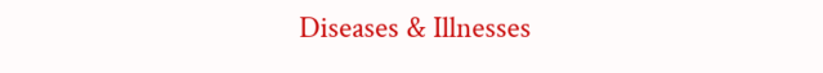Diseases & Illnesses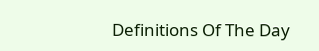Definitions Of The Day